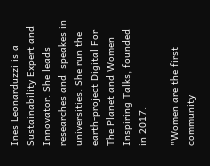Ines Leonarduzzi is a Sustainability Expert and Innovator. She leads researches and  speakes in universities. She run the earth-project Digital For The Planet and Women Inspiring Talks, founded in 2017.

"Women are the first community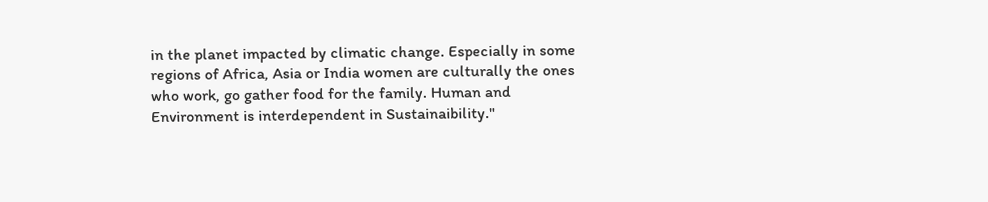in the planet impacted by climatic change. Especially in some regions of Africa, Asia or India women are culturally the ones who work, go gather food for the family. Human and Environment is interdependent in Sustainaibility."